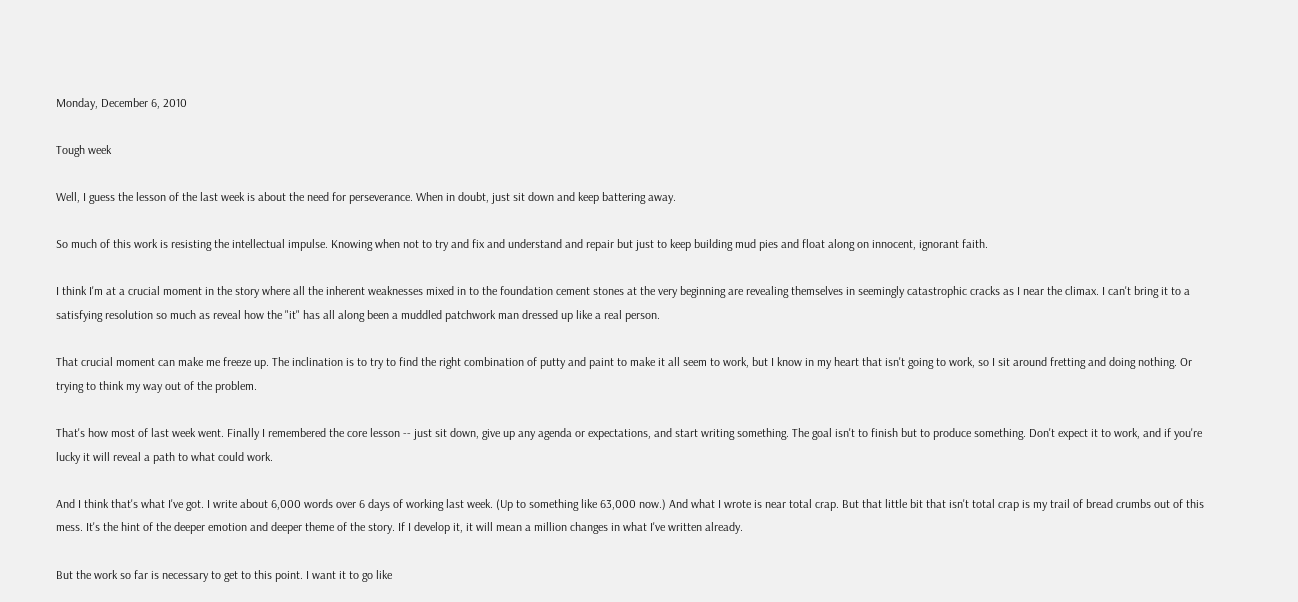Monday, December 6, 2010

Tough week

Well, I guess the lesson of the last week is about the need for perseverance. When in doubt, just sit down and keep battering away.

So much of this work is resisting the intellectual impulse. Knowing when not to try and fix and understand and repair but just to keep building mud pies and float along on innocent, ignorant faith.

I think I'm at a crucial moment in the story where all the inherent weaknesses mixed in to the foundation cement stones at the very beginning are revealing themselves in seemingly catastrophic cracks as I near the climax. I can't bring it to a satisfying resolution so much as reveal how the "it" has all along been a muddled patchwork man dressed up like a real person.

That crucial moment can make me freeze up. The inclination is to try to find the right combination of putty and paint to make it all seem to work, but I know in my heart that isn't going to work, so I sit around fretting and doing nothing. Or trying to think my way out of the problem.

That's how most of last week went. Finally I remembered the core lesson -- just sit down, give up any agenda or expectations, and start writing something. The goal isn't to finish but to produce something. Don't expect it to work, and if you're lucky it will reveal a path to what could work.

And I think that's what I've got. I write about 6,000 words over 6 days of working last week. (Up to something like 63,000 now.) And what I wrote is near total crap. But that little bit that isn't total crap is my trail of bread crumbs out of this mess. It's the hint of the deeper emotion and deeper theme of the story. If I develop it, it will mean a million changes in what I've written already.

But the work so far is necessary to get to this point. I want it to go like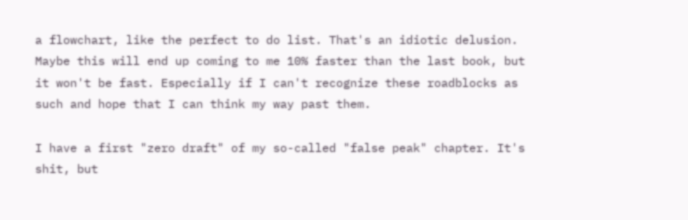a flowchart, like the perfect to do list. That's an idiotic delusion. Maybe this will end up coming to me 10% faster than the last book, but it won't be fast. Especially if I can't recognize these roadblocks as such and hope that I can think my way past them.

I have a first "zero draft" of my so-called "false peak" chapter. It's shit, but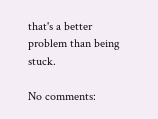that's a better problem than being stuck.

No comments: